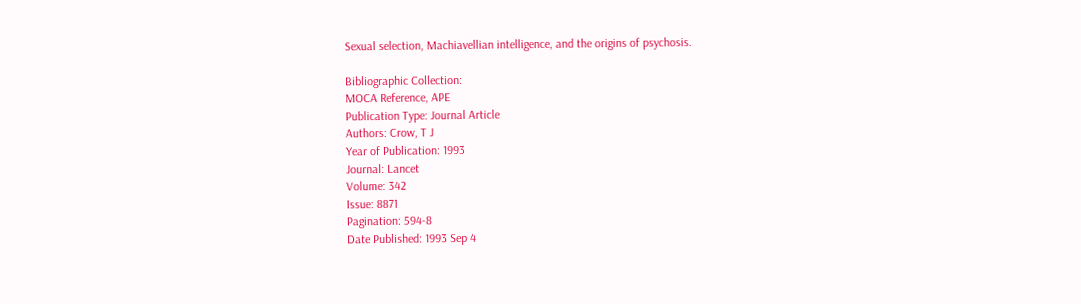Sexual selection, Machiavellian intelligence, and the origins of psychosis.

Bibliographic Collection:
MOCA Reference, APE
Publication Type: Journal Article
Authors: Crow, T J
Year of Publication: 1993
Journal: Lancet
Volume: 342
Issue: 8871
Pagination: 594-8
Date Published: 1993 Sep 4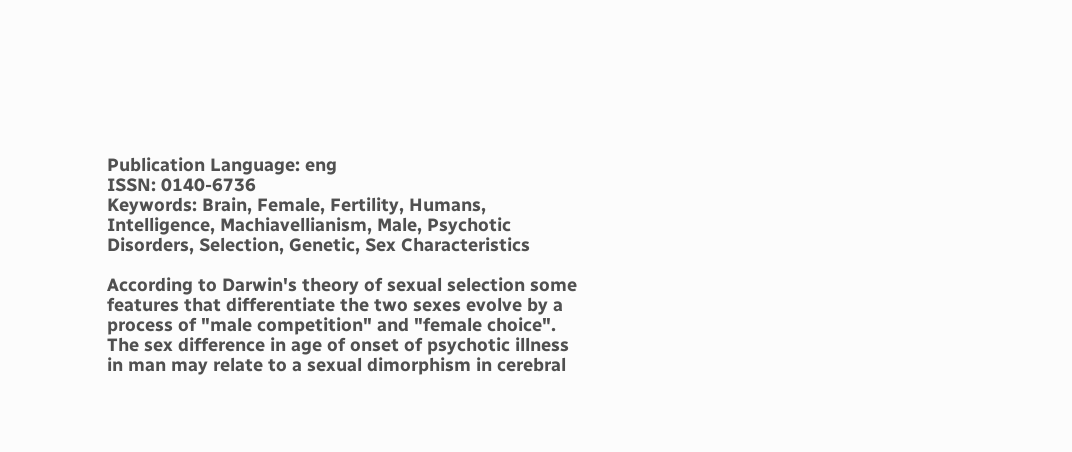Publication Language: eng
ISSN: 0140-6736
Keywords: Brain, Female, Fertility, Humans, Intelligence, Machiavellianism, Male, Psychotic Disorders, Selection, Genetic, Sex Characteristics

According to Darwin's theory of sexual selection some features that differentiate the two sexes evolve by a process of "male competition" and "female choice". The sex difference in age of onset of psychotic illness in man may relate to a sexual dimorphism in cerebral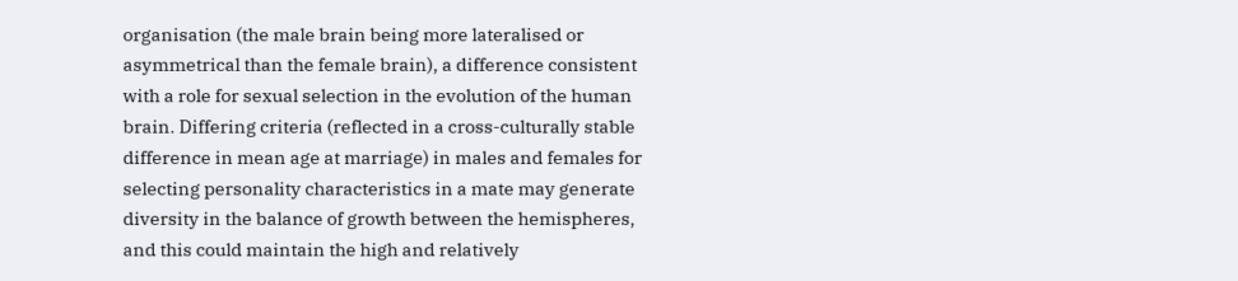organisation (the male brain being more lateralised or asymmetrical than the female brain), a difference consistent with a role for sexual selection in the evolution of the human brain. Differing criteria (reflected in a cross-culturally stable difference in mean age at marriage) in males and females for selecting personality characteristics in a mate may generate diversity in the balance of growth between the hemispheres, and this could maintain the high and relatively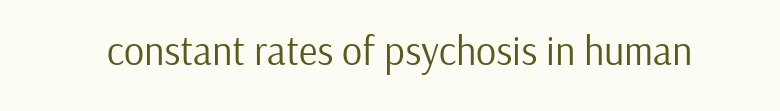constant rates of psychosis in human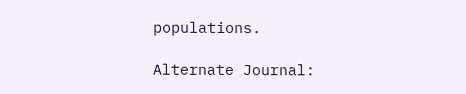populations.

Alternate Journal: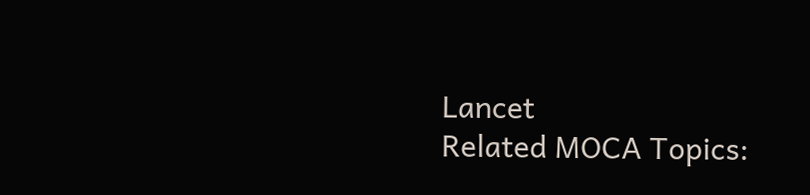Lancet
Related MOCA Topics: